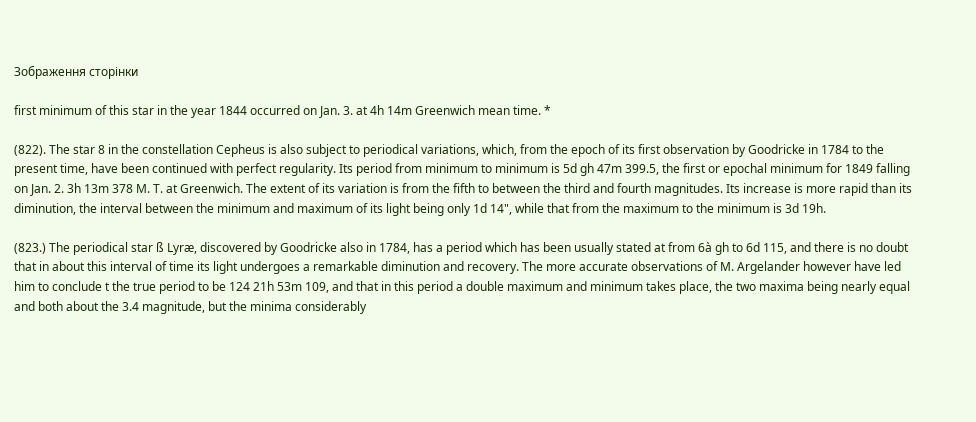Зображення сторінки

first minimum of this star in the year 1844 occurred on Jan. 3. at 4h 14m Greenwich mean time. *

(822). The star 8 in the constellation Cepheus is also subject to periodical variations, which, from the epoch of its first observation by Goodricke in 1784 to the present time, have been continued with perfect regularity. Its period from minimum to minimum is 5d gh 47m 399.5, the first or epochal minimum for 1849 falling on Jan. 2. 3h 13m 378 M. T. at Greenwich. The extent of its variation is from the fifth to between the third and fourth magnitudes. Its increase is more rapid than its diminution, the interval between the minimum and maximum of its light being only 1d 14", while that from the maximum to the minimum is 3d 19h.

(823.) The periodical star ß Lyræ, discovered by Goodricke also in 1784, has a period which has been usually stated at from 6à gh to 6d 115, and there is no doubt that in about this interval of time its light undergoes a remarkable diminution and recovery. The more accurate observations of M. Argelander however have led him to conclude t the true period to be 124 21h 53m 109, and that in this period a double maximum and minimum takes place, the two maxima being nearly equal and both about the 3.4 magnitude, but the minima considerably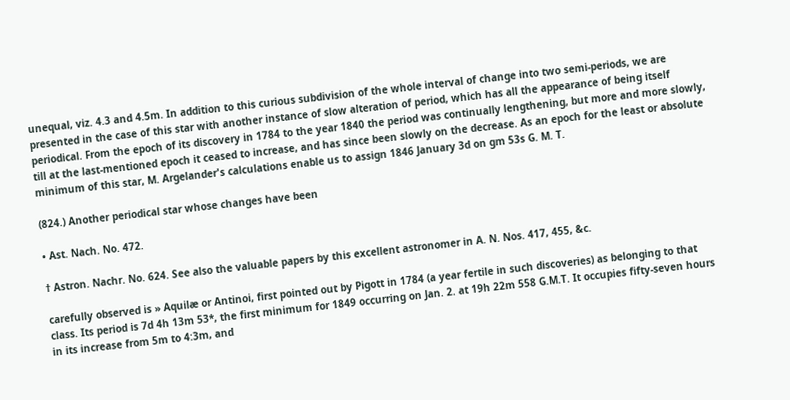unequal, viz. 4.3 and 4.5m. In addition to this curious subdivision of the whole interval of change into two semi-periods, we are presented in the case of this star with another instance of slow alteration of period, which has all the appearance of being itself periodical. From the epoch of its discovery in 1784 to the year 1840 the period was continually lengthening, but more and more slowly, till at the last-mentioned epoch it ceased to increase, and has since been slowly on the decrease. As an epoch for the least or absolute minimum of this star, M. Argelander's calculations enable us to assign 1846 January 3d on gm 53s G. M. T.

(824.) Another periodical star whose changes have been

• Ast. Nach. No. 472.

† Astron. Nachr. No. 624. See also the valuable papers by this excellent astronomer in A. N. Nos. 417, 455, &c.

carefully observed is » Aquilæ or Antinoi, first pointed out by Pigott in 1784 (a year fertile in such discoveries) as belonging to that class. Its period is 7d 4h 13m 53*, the first minimum for 1849 occurring on Jan. 2. at 19h 22m 558 G.M.T. It occupies fifty-seven hours in its increase from 5m to 4:3m, and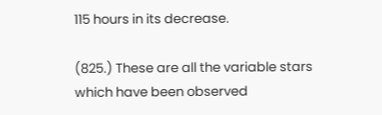115 hours in its decrease.

(825.) These are all the variable stars which have been observed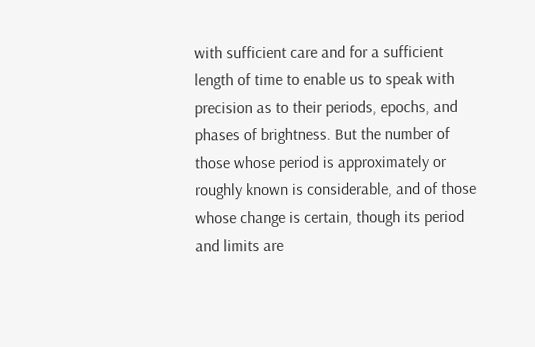with sufficient care and for a sufficient length of time to enable us to speak with precision as to their periods, epochs, and phases of brightness. But the number of those whose period is approximately or roughly known is considerable, and of those whose change is certain, though its period and limits are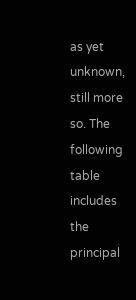as yet unknown, still more so. The following table includes the principal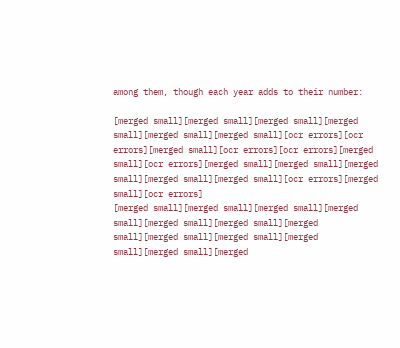among them, though each year adds to their number:

[merged small][merged small][merged small][merged small][merged small][merged small][ocr errors][ocr errors][merged small][ocr errors][ocr errors][merged small][ocr errors][merged small][merged small][merged small][merged small][merged small][ocr errors][merged small][ocr errors]
[merged small][merged small][merged small][merged small][merged small][merged small][merged small][merged small][merged small][merged small][merged small][merged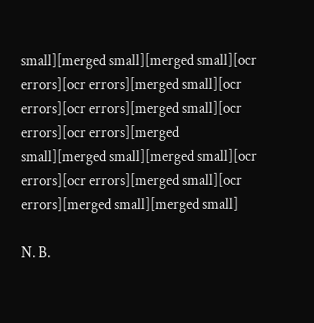small][merged small][merged small][ocr errors][ocr errors][merged small][ocr errors][ocr errors][merged small][ocr errors][ocr errors][merged small][merged small][merged small][ocr errors][ocr errors][merged small][ocr errors][merged small][merged small]

N. B.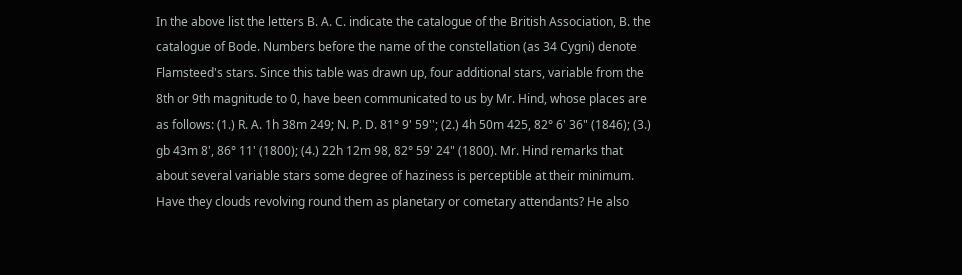In the above list the letters B. A. C. indicate the catalogue of the British Association, B. the catalogue of Bode. Numbers before the name of the constellation (as 34 Cygni) denote Flamsteed's stars. Since this table was drawn up, four additional stars, variable from the 8th or 9th magnitude to 0, have been communicated to us by Mr. Hind, whose places are as follows: (1.) R. A. 1h 38m 249; N. P. D. 81° 9' 59''; (2.) 4h 50m 425, 82° 6' 36" (1846); (3.) gb 43m 8', 86° 11' (1800); (4.) 22h 12m 98, 82° 59' 24" (1800). Mr. Hind remarks that about several variable stars some degree of haziness is perceptible at their minimum. Have they clouds revolving round them as planetary or cometary attendants? He also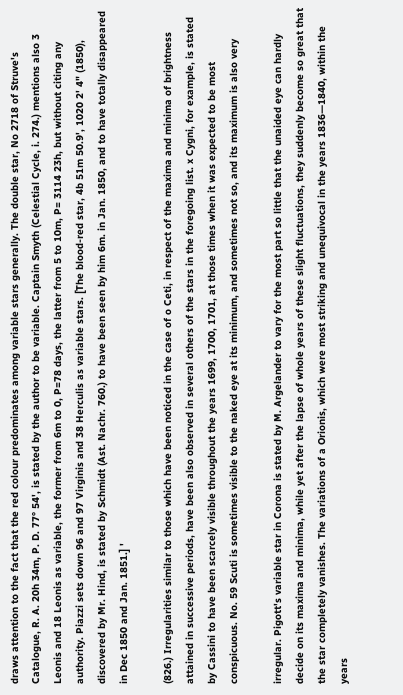draws attention to the fact that the red colour predominates among variable stars generally. The double star, No 2718 of Struve's Catalogue, R. A. 20h 34m, P. D. 77° 54', is stated by the author to be variable. Captain Smyth (Celestial Cycle, i. 274.) mentions also 3 Leonis and 18 Leonis as variable, the former from 6m to 0, P=78 days, the latter from 5 to 10m, P= 3114 23h, but without citing any authority. Piazzi sets down 96 and 97 Virginis and 38 Herculis as variable stars. [The blood-red star, 4b 51m 50.9', 1020 2' 4" (1850), discovered by Mr. Hind, is stated by Schmidt (Ast. Nachr. 760.) to have been seen by him 6m. in Jan. 1850, and to have totally disappeared in Dec 1850 and Jan. 1851.] '

(826.) Irregularities similar to those which have been noticed in the case of o Ceti, in respect of the maxima and minima of brightness attained in successive periods, have been also observed in several others of the stars in the foregoing list. x Cygni, for example, is stated by Cassini to have been scarcely visible throughout the years 1699, 1700, 1701, at those times when it was expected to be most conspicuous. No. 59 Scuti is sometimes visible to the naked eye at its minimum, and sometimes not so, and its maximum is also very

irregular. Pigott's variable star in Corona is stated by M. Argelander to vary for the most part so little that the unaided eye can hardly decide on its maxima and minima, while yet after the lapse of whole years of these slight fluctuations, they suddenly become so great that the star completely vanishes. The variations of a Orionis, which were most striking and unequivocal in the years 1836—1840, within the years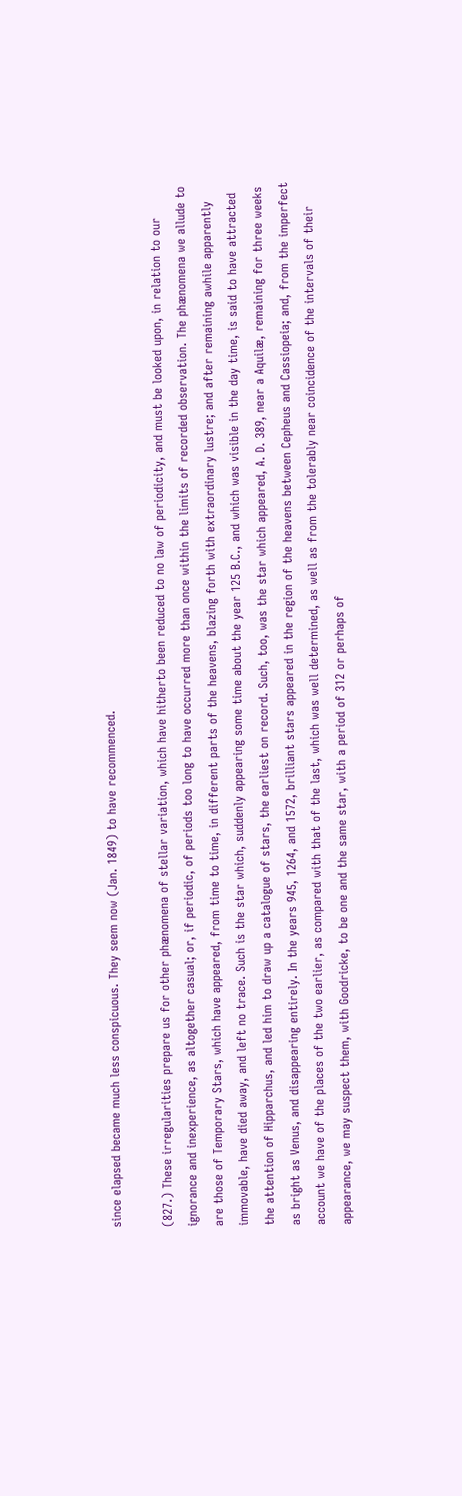since elapsed became much less conspicuous. They seem now (Jan. 1849) to have recommenced.

(827.) These irregularities prepare us for other phænomena of stellar variation, which have hitherto been reduced to no law of periodicity, and must be looked upon, in relation to our ignorance and inexperience, as altogether casual; or, if periodic, of periods too long to have occurred more than once within the limits of recorded observation. The phænomena we allude to are those of Temporary Stars, which have appeared, from time to time, in different parts of the heavens, blazing forth with extraordinary lustre; and after remaining awhile apparently immovable, have died away, and left no trace. Such is the star which, suddenly appearing some time about the year 125 B.C., and which was visible in the day time, is said to have attracted the attention of Hipparchus, and led him to draw up a catalogue of stars, the earliest on record. Such, too, was the star which appeared, A. D. 389, near a Aquilæ, remaining for three weeks as bright as Venus, and disappearing entirely. In the years 945, 1264, and 1572, brilliant stars appeared in the region of the heavens between Cepheus and Cassiopeia; and, from the imperfect account we have of the places of the two earlier, as compared with that of the last, which was well determined, as well as from the tolerably near coincidence of the intervals of their appearance, we may suspect them, with Goodricke, to be one and the same star, with a period of 312 or perhaps of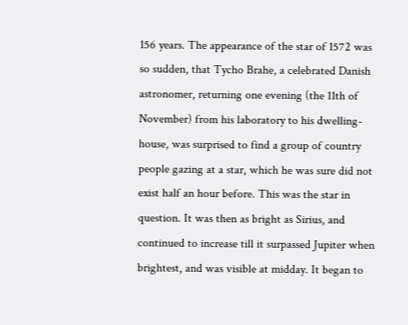156 years. The appearance of the star of 1572 was so sudden, that Tycho Brahe, a celebrated Danish astronomer, returning one evening (the 11th of November) from his laboratory to his dwelling-house, was surprised to find a group of country people gazing at a star, which he was sure did not exist half an hour before. This was the star in question. It was then as bright as Sirius, and continued to increase till it surpassed Jupiter when brightest, and was visible at midday. It began to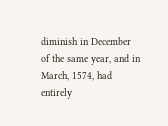diminish in December of the same year, and in March, 1574, had entirely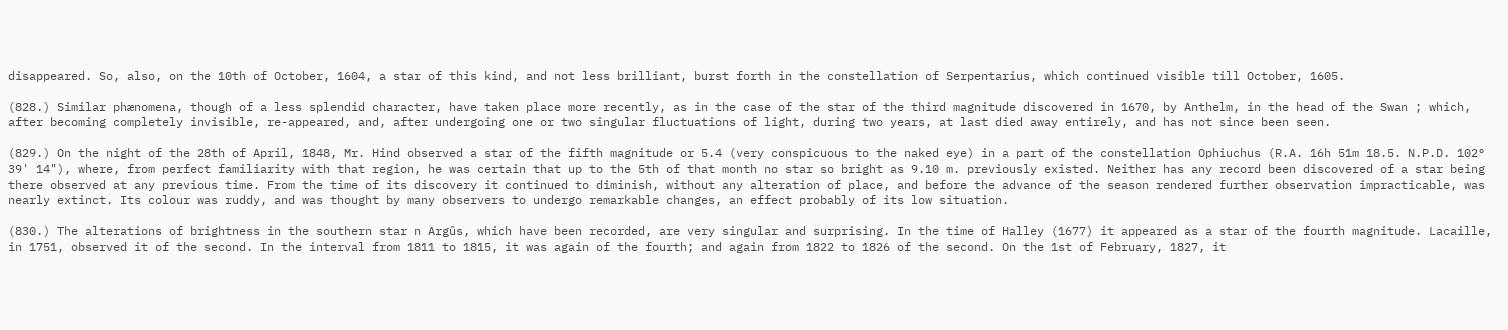disappeared. So, also, on the 10th of October, 1604, a star of this kind, and not less brilliant, burst forth in the constellation of Serpentarius, which continued visible till October, 1605.

(828.) Similar phænomena, though of a less splendid character, have taken place more recently, as in the case of the star of the third magnitude discovered in 1670, by Anthelm, in the head of the Swan ; which, after becoming completely invisible, re-appeared, and, after undergoing one or two singular fluctuations of light, during two years, at last died away entirely, and has not since been seen.

(829.) On the night of the 28th of April, 1848, Mr. Hind observed a star of the fifth magnitude or 5.4 (very conspicuous to the naked eye) in a part of the constellation Ophiuchus (R.A. 16h 51m 18.5. N.P.D. 102° 39' 14"), where, from perfect familiarity with that region, he was certain that up to the 5th of that month no star so bright as 9.10 m. previously existed. Neither has any record been discovered of a star being there observed at any previous time. From the time of its discovery it continued to diminish, without any alteration of place, and before the advance of the season rendered further observation impracticable, was nearly extinct. Its colour was ruddy, and was thought by many observers to undergo remarkable changes, an effect probably of its low situation.

(830.) The alterations of brightness in the southern star n Argûs, which have been recorded, are very singular and surprising. In the time of Halley (1677) it appeared as a star of the fourth magnitude. Lacaille, in 1751, observed it of the second. In the interval from 1811 to 1815, it was again of the fourth; and again from 1822 to 1826 of the second. On the 1st of February, 1827, it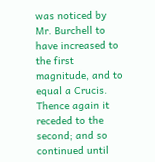was noticed by Mr. Burchell to have increased to the first magnitude, and to equal a Crucis. Thence again it receded to the second; and so continued until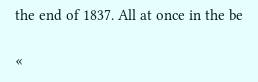the end of 1837. All at once in the be

«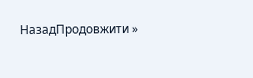НазадПродовжити »